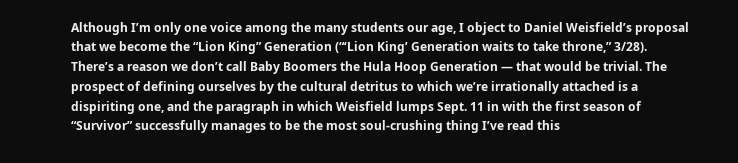Although I’m only one voice among the many students our age, I object to Daniel Weisfield’s proposal that we become the “Lion King” Generation (“‘Lion King’ Generation waits to take throne,” 3/28). There’s a reason we don’t call Baby Boomers the Hula Hoop Generation — that would be trivial. The prospect of defining ourselves by the cultural detritus to which we’re irrationally attached is a dispiriting one, and the paragraph in which Weisfield lumps Sept. 11 in with the first season of “Survivor” successfully manages to be the most soul-crushing thing I’ve read this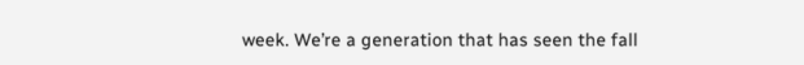week. We’re a generation that has seen the fall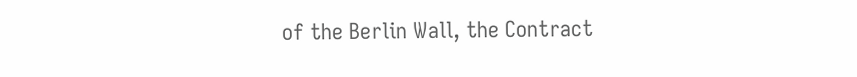of the Berlin Wall, the Contract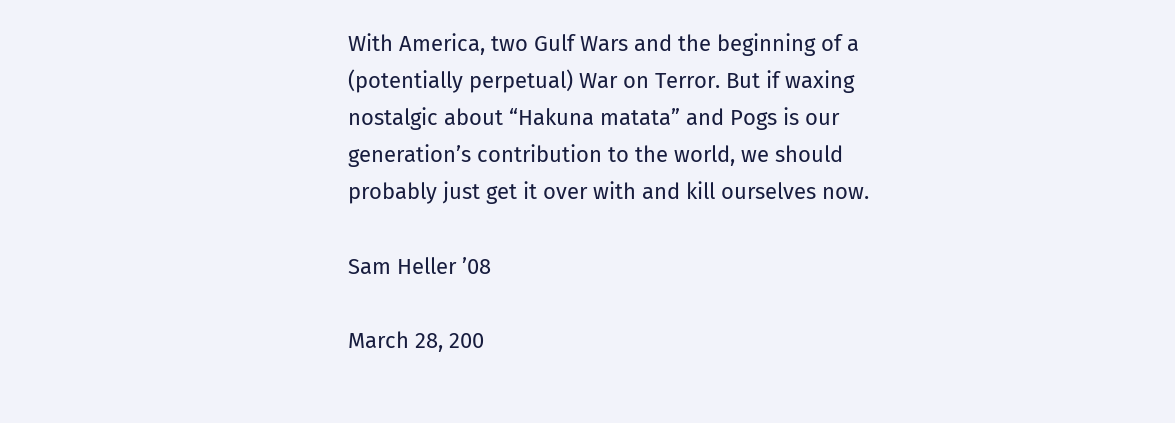With America, two Gulf Wars and the beginning of a (potentially perpetual) War on Terror. But if waxing nostalgic about “Hakuna matata” and Pogs is our generation’s contribution to the world, we should probably just get it over with and kill ourselves now.

Sam Heller ’08

March 28, 200